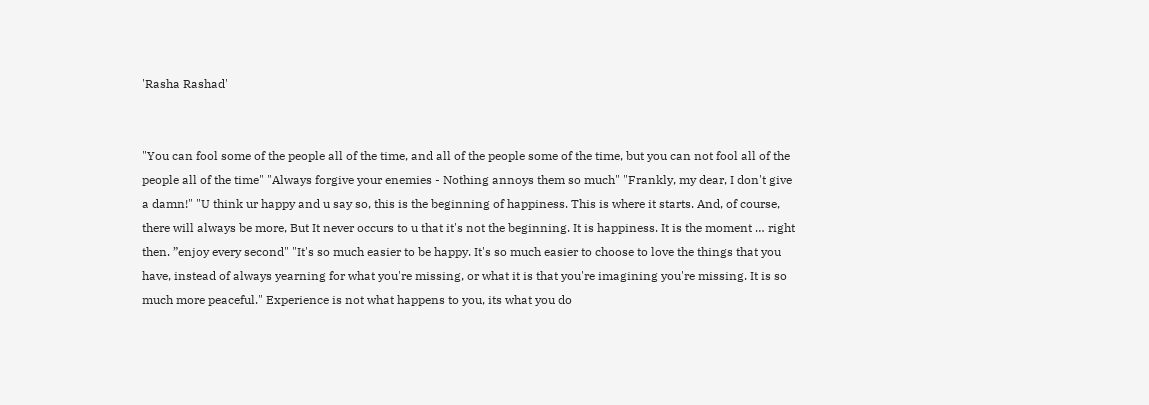'Rasha Rashad'


"You can fool some of the people all of the time, and all of the people some of the time, but you can not fool all of the people all of the time" "Always forgive your enemies - Nothing annoys them so much" "Frankly, my dear, I don't give a damn!" "U think ur happy and u say so, this is the beginning of happiness. This is where it starts. And, of course, there will always be more, But It never occurs to u that it's not the beginning. It is happiness. It is the moment … right then. ”enjoy every second" "It's so much easier to be happy. It's so much easier to choose to love the things that you have, instead of always yearning for what you're missing, or what it is that you're imagining you're missing. It is so much more peaceful." Experience is not what happens to you, its what you do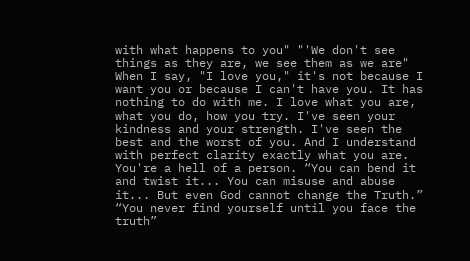with what happens to you" "'We don't see things as they are, we see them as we are" When I say, "I love you," it's not because I want you or because I can't have you. It has nothing to do with me. I love what you are, what you do, how you try. I've seen your kindness and your strength. I've seen the best and the worst of you. And I understand with perfect clarity exactly what you are. You're a hell of a person. “You can bend it and twist it... You can misuse and abuse it... But even God cannot change the Truth.” “You never find yourself until you face the truth”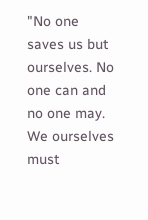"No one saves us but ourselves. No one can and no one may. We ourselves must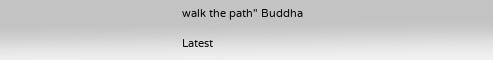walk the path" Buddha

Latest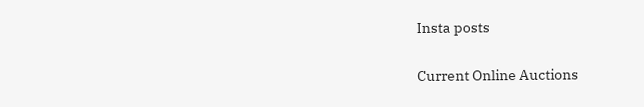Insta posts

Current Online Auctions